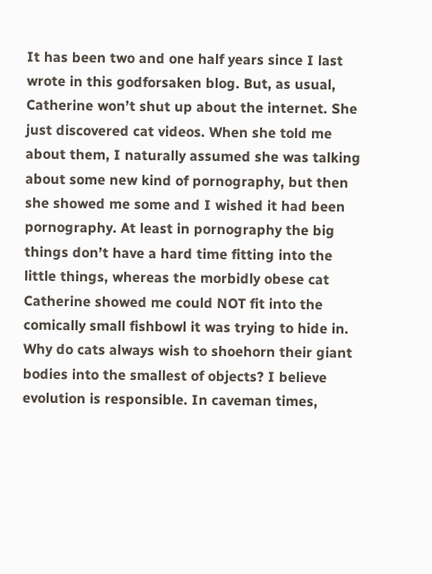It has been two and one half years since I last wrote in this godforsaken blog. But, as usual, Catherine won’t shut up about the internet. She just discovered cat videos. When she told me about them, I naturally assumed she was talking about some new kind of pornography, but then she showed me some and I wished it had been pornography. At least in pornography the big things don’t have a hard time fitting into the little things, whereas the morbidly obese cat Catherine showed me could NOT fit into the comically small fishbowl it was trying to hide in. Why do cats always wish to shoehorn their giant bodies into the smallest of objects? I believe evolution is responsible. In caveman times,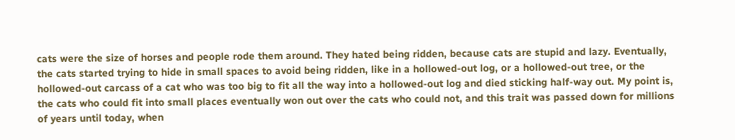cats were the size of horses and people rode them around. They hated being ridden, because cats are stupid and lazy. Eventually, the cats started trying to hide in small spaces to avoid being ridden, like in a hollowed-out log, or a hollowed-out tree, or the hollowed-out carcass of a cat who was too big to fit all the way into a hollowed-out log and died sticking half-way out. My point is, the cats who could fit into small places eventually won out over the cats who could not, and this trait was passed down for millions of years until today, when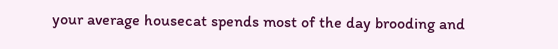your average housecat spends most of the day brooding and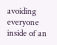avoiding everyone inside of an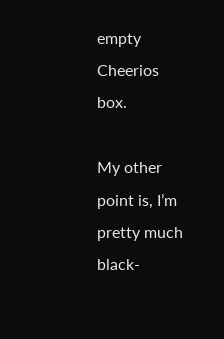empty Cheerios box.

My other point is, I’m pretty much black-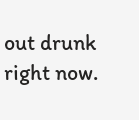out drunk right now.